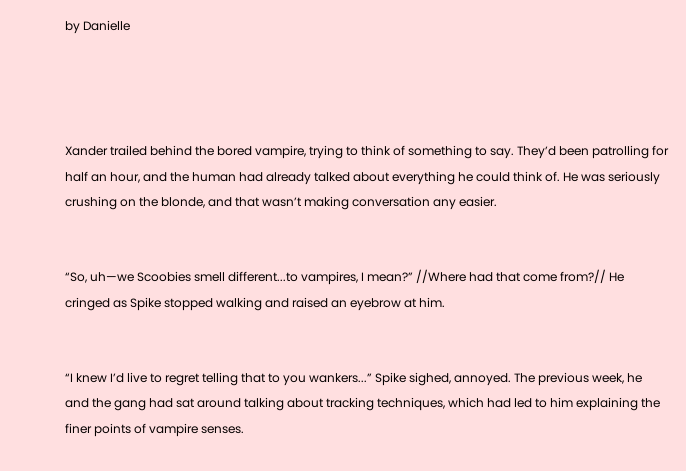by Danielle




Xander trailed behind the bored vampire, trying to think of something to say. They’d been patrolling for half an hour, and the human had already talked about everything he could think of. He was seriously crushing on the blonde, and that wasn’t making conversation any easier.


“So, uh—we Scoobies smell different...to vampires, I mean?” //Where had that come from?// He cringed as Spike stopped walking and raised an eyebrow at him.


“I knew I’d live to regret telling that to you wankers...” Spike sighed, annoyed. The previous week, he and the gang had sat around talking about tracking techniques, which had led to him explaining the finer points of vampire senses.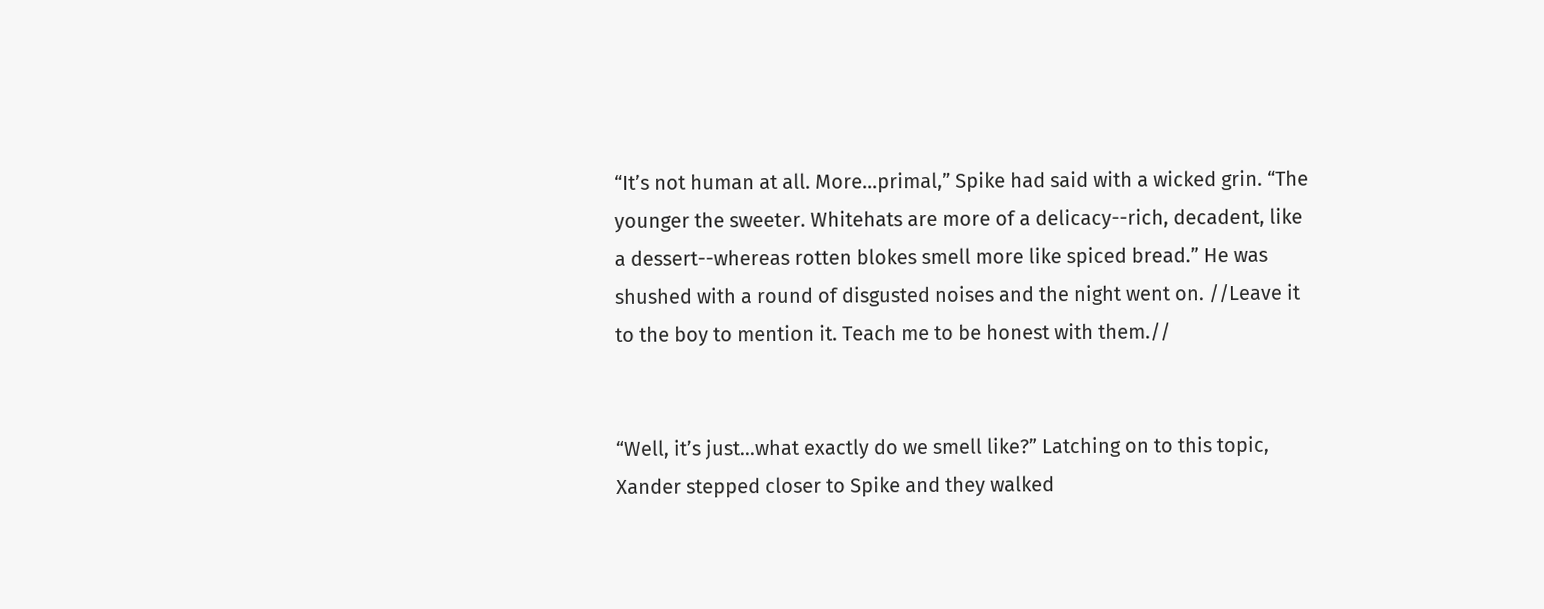“It’s not human at all. More...primal,” Spike had said with a wicked grin. “The younger the sweeter. Whitehats are more of a delicacy--rich, decadent, like a dessert--whereas rotten blokes smell more like spiced bread.” He was shushed with a round of disgusted noises and the night went on. //Leave it to the boy to mention it. Teach me to be honest with them.//


“Well, it’s just...what exactly do we smell like?” Latching on to this topic, Xander stepped closer to Spike and they walked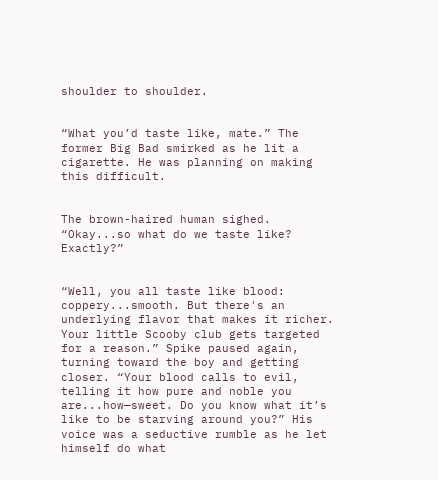shoulder to shoulder.


“What you’d taste like, mate.” The former Big Bad smirked as he lit a cigarette. He was planning on making this difficult.


The brown-haired human sighed. “Okay...so what do we taste like? Exactly?”


“Well, you all taste like blood: coppery...smooth. But there's an underlying flavor that makes it richer. Your little Scooby club gets targeted for a reason.” Spike paused again, turning toward the boy and getting closer. “Your blood calls to evil, telling it how pure and noble you are...how—sweet. Do you know what it’s like to be starving around you?” His voice was a seductive rumble as he let himself do what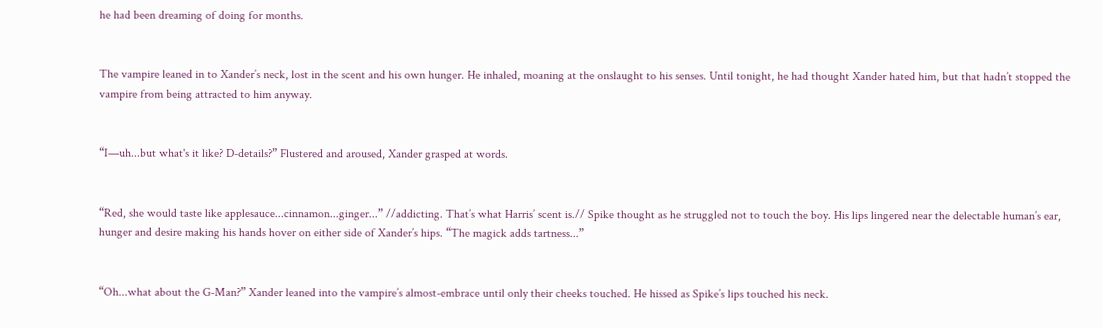he had been dreaming of doing for months.


The vampire leaned in to Xander’s neck, lost in the scent and his own hunger. He inhaled, moaning at the onslaught to his senses. Until tonight, he had thought Xander hated him, but that hadn’t stopped the vampire from being attracted to him anyway.


“I—uh...but what's it like? D-details?” Flustered and aroused, Xander grasped at words.


“Red, she would taste like applesauce...cinnamon...ginger...” //addicting. That’s what Harris’ scent is.// Spike thought as he struggled not to touch the boy. His lips lingered near the delectable human’s ear, hunger and desire making his hands hover on either side of Xander’s hips. “The magick adds tartness...”


“Oh...what about the G-Man?” Xander leaned into the vampire’s almost-embrace until only their cheeks touched. He hissed as Spike’s lips touched his neck.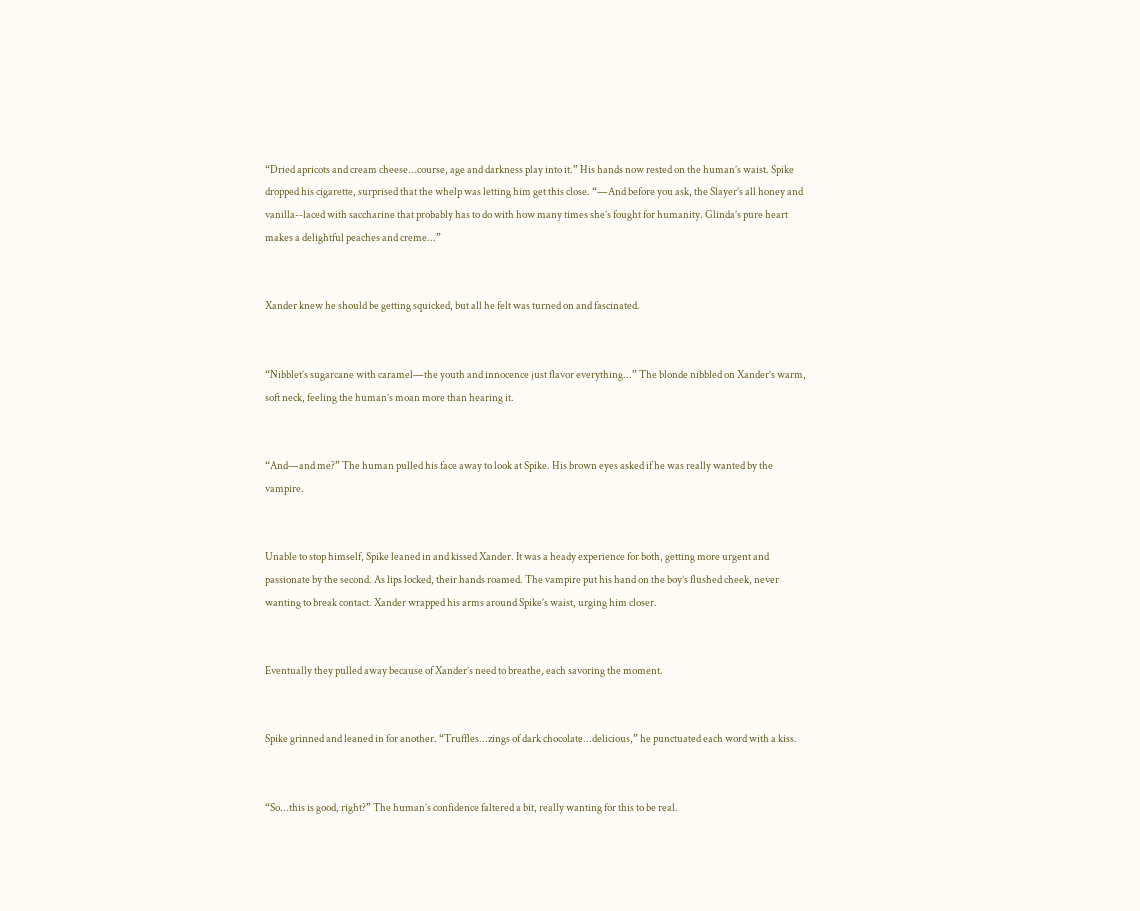“Dried apricots and cream cheese...course, age and darkness play into it.” His hands now rested on the human’s waist. Spike dropped his cigarette, surprised that the whelp was letting him get this close. “—And before you ask, the Slayer’s all honey and vanilla--laced with saccharine that probably has to do with how many times she’s fought for humanity. Glinda’s pure heart makes a delightful peaches and creme...”


Xander knew he should be getting squicked, but all he felt was turned on and fascinated.


“Nibblet’s sugarcane with caramel—the youth and innocence just flavor everything...” The blonde nibbled on Xander’s warm, soft neck, feeling the human’s moan more than hearing it.


“And—and me?” The human pulled his face away to look at Spike. His brown eyes asked if he was really wanted by the vampire.


Unable to stop himself, Spike leaned in and kissed Xander. It was a heady experience for both, getting more urgent and passionate by the second. As lips locked, their hands roamed. The vampire put his hand on the boy’s flushed cheek, never wanting to break contact. Xander wrapped his arms around Spike’s waist, urging him closer.


Eventually they pulled away because of Xander’s need to breathe, each savoring the moment.


Spike grinned and leaned in for another. “Truffles...zings of dark chocolate...delicious,” he punctuated each word with a kiss.


“So...this is good, right?” The human’s confidence faltered a bit, really wanting for this to be real.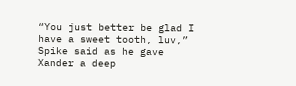“You just better be glad I have a sweet tooth, luv,” Spike said as he gave Xander a deep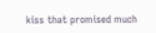kiss that promised much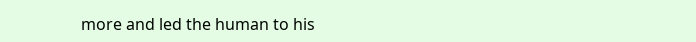more and led the human to his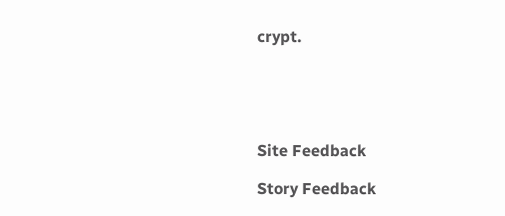crypt.





Site Feedback

Story Feedback